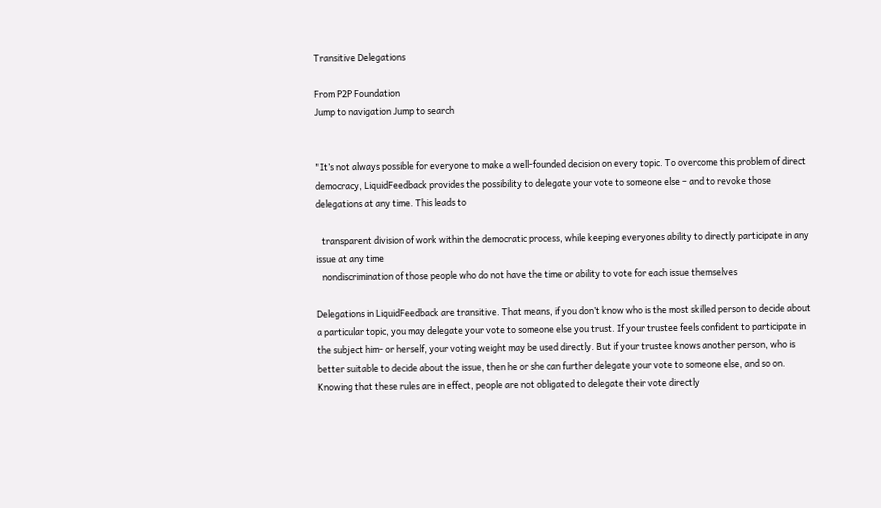Transitive Delegations

From P2P Foundation
Jump to navigation Jump to search


"It’s not always possible for everyone to make a well-founded decision on every topic. To overcome this problem of direct democracy, LiquidFeedback provides the possibility to delegate your vote to someone else – and to revoke those delegations at any time. This leads to

   transparent division of work within the democratic process, while keeping everyones ability to directly participate in any issue at any time
   nondiscrimination of those people who do not have the time or ability to vote for each issue themselves

Delegations in LiquidFeedback are transitive. That means, if you don’t know who is the most skilled person to decide about a particular topic, you may delegate your vote to someone else you trust. If your trustee feels confident to participate in the subject him- or herself, your voting weight may be used directly. But if your trustee knows another person, who is better suitable to decide about the issue, then he or she can further delegate your vote to someone else, and so on. Knowing that these rules are in effect, people are not obligated to delegate their vote directly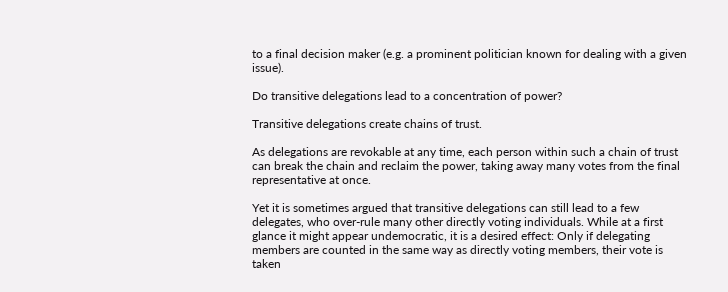to a final decision maker (e.g. a prominent politician known for dealing with a given issue).

Do transitive delegations lead to a concentration of power?

Transitive delegations create chains of trust.

As delegations are revokable at any time, each person within such a chain of trust can break the chain and reclaim the power, taking away many votes from the final representative at once.

Yet it is sometimes argued that transitive delegations can still lead to a few delegates, who over-rule many other directly voting individuals. While at a first glance it might appear undemocratic, it is a desired effect: Only if delegating members are counted in the same way as directly voting members, their vote is taken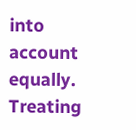into account equally. Treating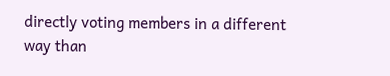directly voting members in a different way than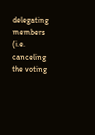delegating members (i.e. canceling the voting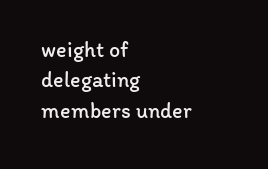weight of delegating members under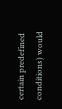certain predefined conditions) would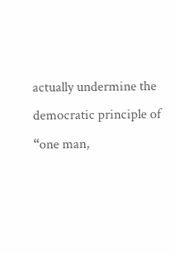actually undermine the democratic principle of “one man,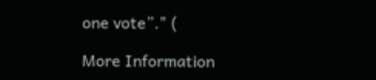one vote”." (

More Information